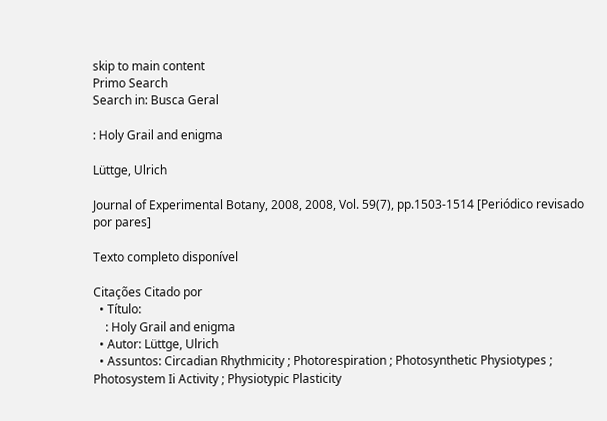skip to main content
Primo Search
Search in: Busca Geral

: Holy Grail and enigma

Lüttge, Ulrich

Journal of Experimental Botany, 2008, 2008, Vol. 59(7), pp.1503-1514 [Periódico revisado por pares]

Texto completo disponível

Citações Citado por
  • Título:
    : Holy Grail and enigma
  • Autor: Lüttge, Ulrich
  • Assuntos: Circadian Rhythmicity ; Photorespiration ; Photosynthetic Physiotypes ; Photosystem Ii Activity ; Physiotypic Plasticity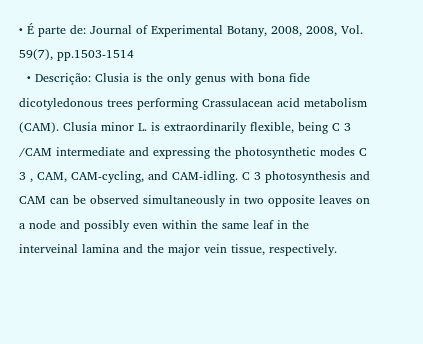• É parte de: Journal of Experimental Botany, 2008, 2008, Vol. 59(7), pp.1503-1514
  • Descrição: Clusia is the only genus with bona fide dicotyledonous trees performing Crassulacean acid metabolism (CAM). Clusia minor L. is extraordinarily flexible, being C 3 /CAM intermediate and expressing the photosynthetic modes C 3 , CAM, CAM-cycling, and CAM-idling. C 3 photosynthesis and CAM can be observed simultaneously in two opposite leaves on a node and possibly even within the same leaf in the interveinal lamina and the major vein tissue, respectively.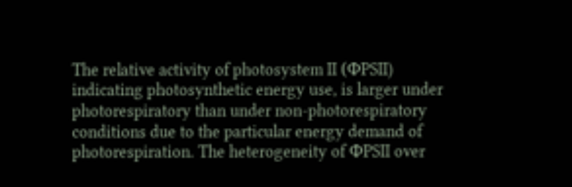The relative activity of photosystem II (ΦPSII) indicating photosynthetic energy use, is larger under photorespiratory than under non-photorespiratory conditions due to the particular energy demand of photorespiration. The heterogeneity of ΦPSII over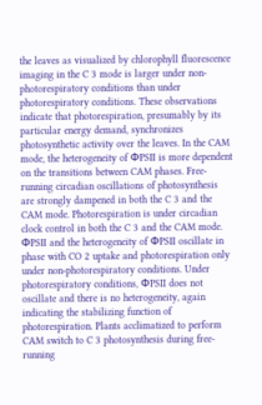the leaves as visualized by chlorophyll fluorescence imaging in the C 3 mode is larger under non-photorespiratory conditions than under photorespiratory conditions. These observations indicate that photorespiration, presumably by its particular energy demand, synchronizes photosynthetic activity over the leaves. In the CAM mode, the heterogeneity of ΦPSII is more dependent on the transitions between CAM phases. Free-running circadian oscillations of photosynthesis are strongly dampened in both the C 3 and the CAM mode. Photorespiration is under circadian clock control in both the C 3 and the CAM mode. ΦPSII and the heterogeneity of ΦPSII oscillate in phase with CO 2 uptake and photorespiration only under non-photorespiratory conditions. Under photorespiratory conditions, ΦPSII does not oscillate and there is no heterogeneity, again indicating the stabilizing function of photorespiration. Plants acclimatized to perform CAM switch to C 3 photosynthesis during free-running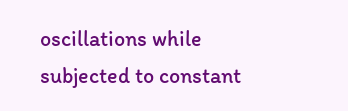oscillations while subjected to constant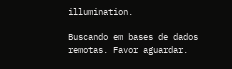illumination.

Buscando em bases de dados remotas. Favor aguardar.